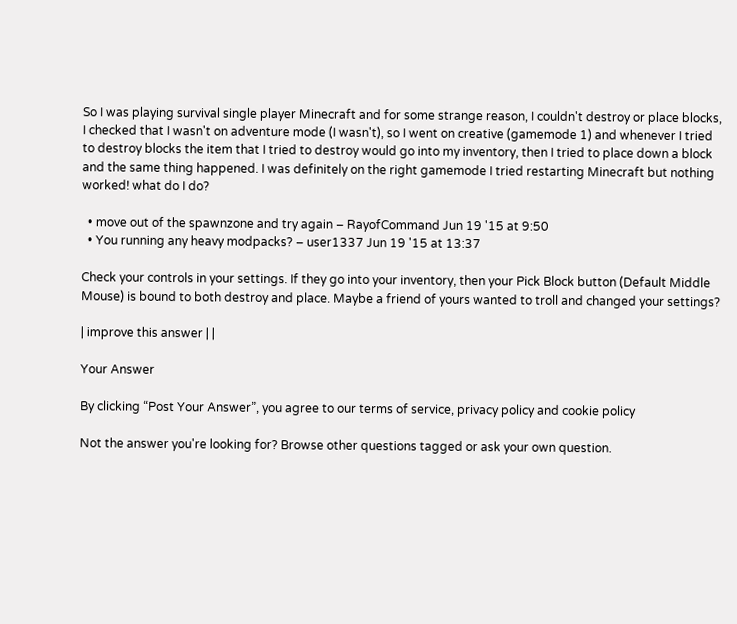So I was playing survival single player Minecraft and for some strange reason, I couldn't destroy or place blocks, I checked that I wasn't on adventure mode (I wasn't), so I went on creative (gamemode 1) and whenever I tried to destroy blocks the item that I tried to destroy would go into my inventory, then I tried to place down a block and the same thing happened. I was definitely on the right gamemode I tried restarting Minecraft but nothing worked! what do I do?

  • move out of the spawnzone and try again – RayofCommand Jun 19 '15 at 9:50
  • You running any heavy modpacks? – user1337 Jun 19 '15 at 13:37

Check your controls in your settings. If they go into your inventory, then your Pick Block button (Default Middle Mouse) is bound to both destroy and place. Maybe a friend of yours wanted to troll and changed your settings?

| improve this answer | |

Your Answer

By clicking “Post Your Answer”, you agree to our terms of service, privacy policy and cookie policy

Not the answer you're looking for? Browse other questions tagged or ask your own question.